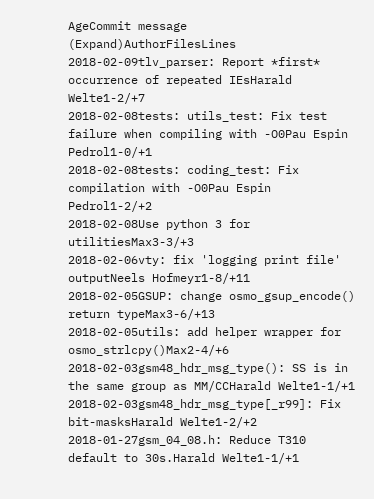AgeCommit message (Expand)AuthorFilesLines
2018-02-09tlv_parser: Report *first* occurrence of repeated IEsHarald Welte1-2/+7
2018-02-08tests: utils_test: Fix test failure when compiling with -O0Pau Espin Pedrol1-0/+1
2018-02-08tests: coding_test: Fix compilation with -O0Pau Espin Pedrol1-2/+2
2018-02-08Use python 3 for utilitiesMax3-3/+3
2018-02-06vty: fix 'logging print file' outputNeels Hofmeyr1-8/+11
2018-02-05GSUP: change osmo_gsup_encode() return typeMax3-6/+13
2018-02-05utils: add helper wrapper for osmo_strlcpy()Max2-4/+6
2018-02-03gsm48_hdr_msg_type(): SS is in the same group as MM/CCHarald Welte1-1/+1
2018-02-03gsm48_hdr_msg_type[_r99]: Fix bit-masksHarald Welte1-2/+2
2018-01-27gsm_04_08.h: Reduce T310 default to 30s.Harald Welte1-1/+1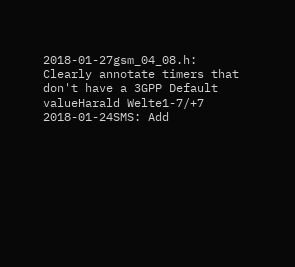2018-01-27gsm_04_08.h: Clearly annotate timers that don't have a 3GPP Default valueHarald Welte1-7/+7
2018-01-24SMS: Add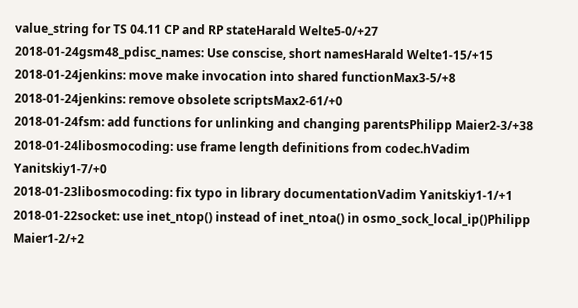value_string for TS 04.11 CP and RP stateHarald Welte5-0/+27
2018-01-24gsm48_pdisc_names: Use conscise, short namesHarald Welte1-15/+15
2018-01-24jenkins: move make invocation into shared functionMax3-5/+8
2018-01-24jenkins: remove obsolete scriptsMax2-61/+0
2018-01-24fsm: add functions for unlinking and changing parentsPhilipp Maier2-3/+38
2018-01-24libosmocoding: use frame length definitions from codec.hVadim Yanitskiy1-7/+0
2018-01-23libosmocoding: fix typo in library documentationVadim Yanitskiy1-1/+1
2018-01-22socket: use inet_ntop() instead of inet_ntoa() in osmo_sock_local_ip()Philipp Maier1-2/+2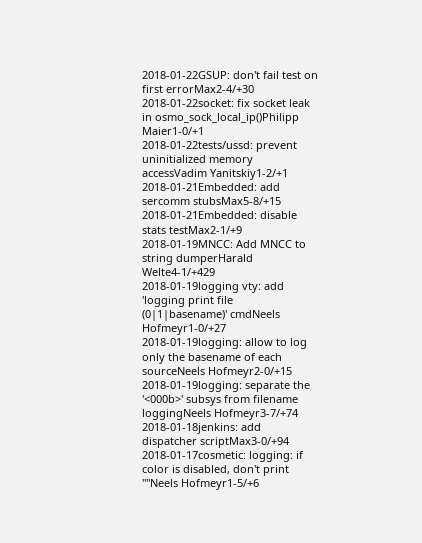2018-01-22GSUP: don't fail test on first errorMax2-4/+30
2018-01-22socket: fix socket leak in osmo_sock_local_ip()Philipp Maier1-0/+1
2018-01-22tests/ussd: prevent uninitialized memory accessVadim Yanitskiy1-2/+1
2018-01-21Embedded: add sercomm stubsMax5-8/+15
2018-01-21Embedded: disable stats testMax2-1/+9
2018-01-19MNCC: Add MNCC to string dumperHarald Welte4-1/+429
2018-01-19logging vty: add 'logging print file (0|1|basename)' cmdNeels Hofmeyr1-0/+27
2018-01-19logging: allow to log only the basename of each sourceNeels Hofmeyr2-0/+15
2018-01-19logging: separate the '<000b>' subsys from filename loggingNeels Hofmeyr3-7/+74
2018-01-18jenkins: add dispatcher scriptMax3-0/+94
2018-01-17cosmetic: logging: if color is disabled, don't print ""Neels Hofmeyr1-5/+6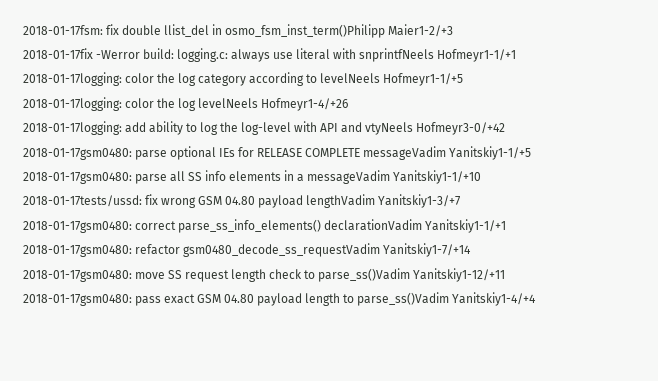2018-01-17fsm: fix double llist_del in osmo_fsm_inst_term()Philipp Maier1-2/+3
2018-01-17fix -Werror build: logging.c: always use literal with snprintfNeels Hofmeyr1-1/+1
2018-01-17logging: color the log category according to levelNeels Hofmeyr1-1/+5
2018-01-17logging: color the log levelNeels Hofmeyr1-4/+26
2018-01-17logging: add ability to log the log-level with API and vtyNeels Hofmeyr3-0/+42
2018-01-17gsm0480: parse optional IEs for RELEASE COMPLETE messageVadim Yanitskiy1-1/+5
2018-01-17gsm0480: parse all SS info elements in a messageVadim Yanitskiy1-1/+10
2018-01-17tests/ussd: fix wrong GSM 04.80 payload lengthVadim Yanitskiy1-3/+7
2018-01-17gsm0480: correct parse_ss_info_elements() declarationVadim Yanitskiy1-1/+1
2018-01-17gsm0480: refactor gsm0480_decode_ss_requestVadim Yanitskiy1-7/+14
2018-01-17gsm0480: move SS request length check to parse_ss()Vadim Yanitskiy1-12/+11
2018-01-17gsm0480: pass exact GSM 04.80 payload length to parse_ss()Vadim Yanitskiy1-4/+4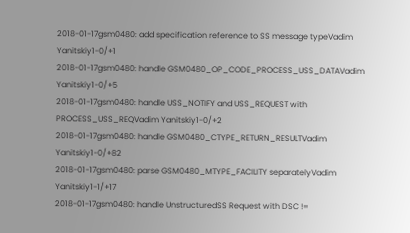2018-01-17gsm0480: add specification reference to SS message typeVadim Yanitskiy1-0/+1
2018-01-17gsm0480: handle GSM0480_OP_CODE_PROCESS_USS_DATAVadim Yanitskiy1-0/+5
2018-01-17gsm0480: handle USS_NOTIFY and USS_REQUEST with PROCESS_USS_REQVadim Yanitskiy1-0/+2
2018-01-17gsm0480: handle GSM0480_CTYPE_RETURN_RESULTVadim Yanitskiy1-0/+82
2018-01-17gsm0480: parse GSM0480_MTYPE_FACILITY separatelyVadim Yanitskiy1-1/+17
2018-01-17gsm0480: handle UnstructuredSS Request with DSC !=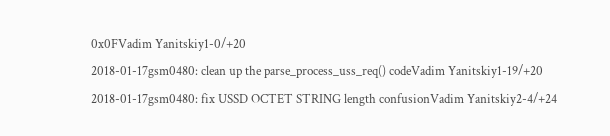0x0FVadim Yanitskiy1-0/+20
2018-01-17gsm0480: clean up the parse_process_uss_req() codeVadim Yanitskiy1-19/+20
2018-01-17gsm0480: fix USSD OCTET STRING length confusionVadim Yanitskiy2-4/+24